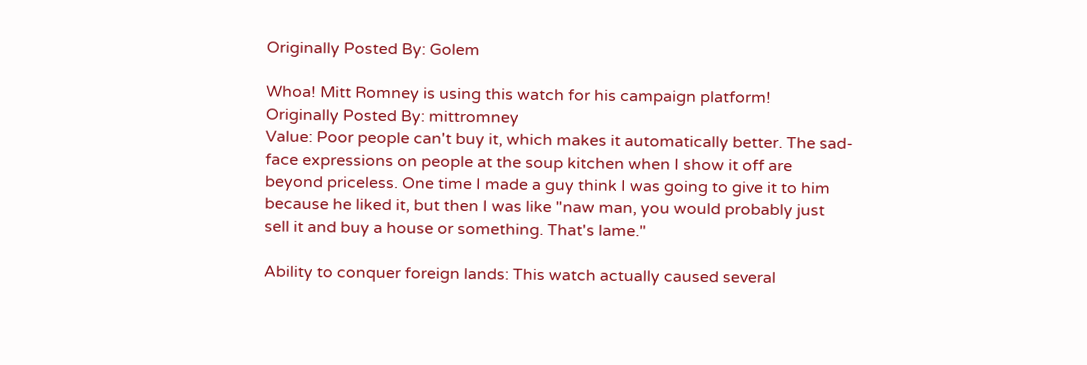Originally Posted By: Golem

Whoa! Mitt Romney is using this watch for his campaign platform!
Originally Posted By: mittromney
Value: Poor people can't buy it, which makes it automatically better. The sad-face expressions on people at the soup kitchen when I show it off are beyond priceless. One time I made a guy think I was going to give it to him because he liked it, but then I was like "naw man, you would probably just sell it and buy a house or something. That's lame."

Ability to conquer foreign lands: This watch actually caused several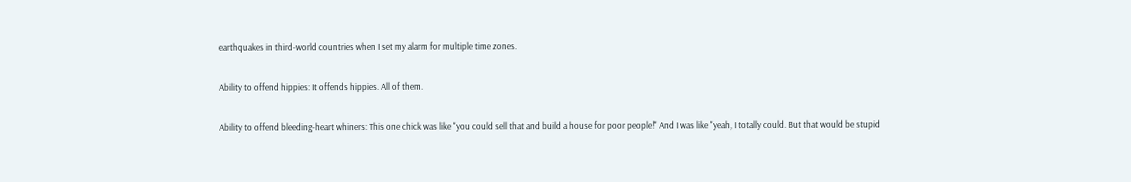earthquakes in third-world countries when I set my alarm for multiple time zones.

Ability to offend hippies: It offends hippies. All of them.

Ability to offend bleeding-heart whiners: This one chick was like "you could sell that and build a house for poor people!" And I was like "yeah, I totally could. But that would be stupid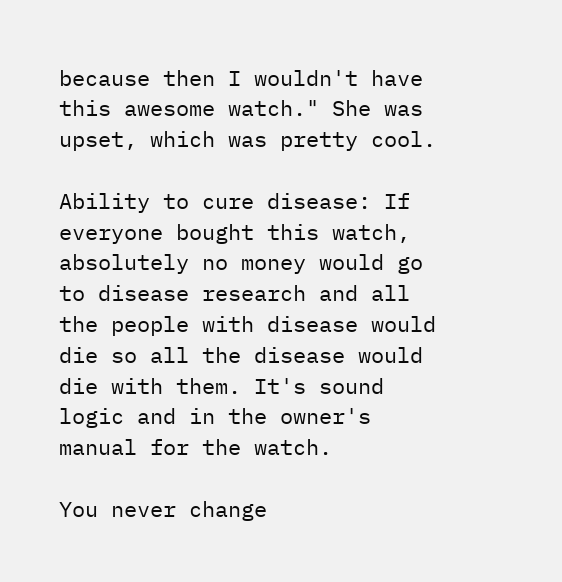because then I wouldn't have this awesome watch." She was upset, which was pretty cool.

Ability to cure disease: If everyone bought this watch, absolutely no money would go to disease research and all the people with disease would die so all the disease would die with them. It's sound logic and in the owner's manual for the watch.

You never change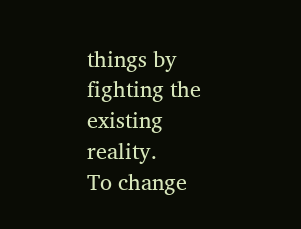things by fighting the existing reality.
To change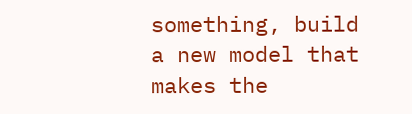something, build a new model that makes the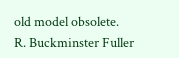old model obsolete.
R. Buckminster Fuller